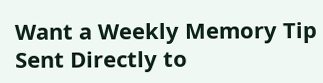Want a Weekly Memory Tip Sent Directly to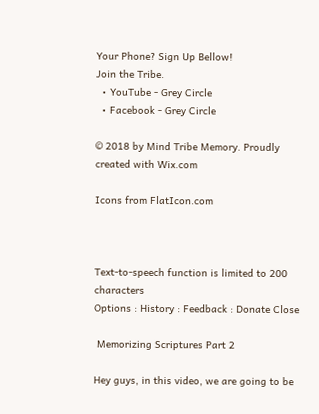Your Phone? Sign Up Bellow!
Join the Tribe.
  • YouTube - Grey Circle
  • Facebook - Grey Circle

© 2018 by Mind Tribe Memory. Proudly created with Wix.com

Icons from FlatIcon.com



Text-to-speech function is limited to 200 characters
Options : History : Feedback : Donate Close

 Memorizing Scriptures Part 2

Hey guys, in this video, we are going to be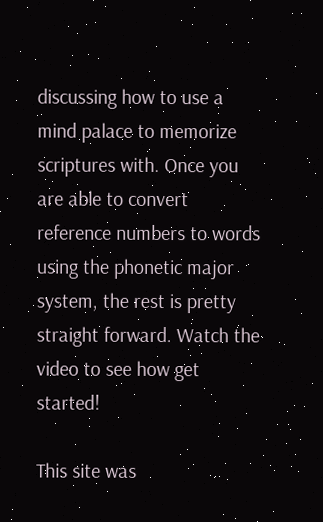discussing how to use a mind palace to memorize scriptures with. Once you are able to convert reference numbers to words using the phonetic major system, the rest is pretty straight forward. Watch the video to see how get started!

This site was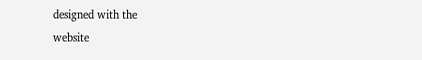designed with the
website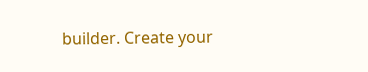builder. Create your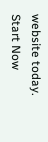website today.
Start Now